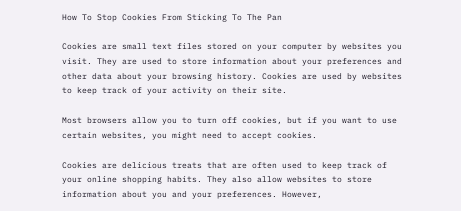How To Stop Cookies From Sticking To The Pan

Cookies are small text files stored on your computer by websites you visit. They are used to store information about your preferences and other data about your browsing history. Cookies are used by websites to keep track of your activity on their site.

Most browsers allow you to turn off cookies, but if you want to use certain websites, you might need to accept cookies.

Cookies are delicious treats that are often used to keep track of your online shopping habits. They also allow websites to store information about you and your preferences. However,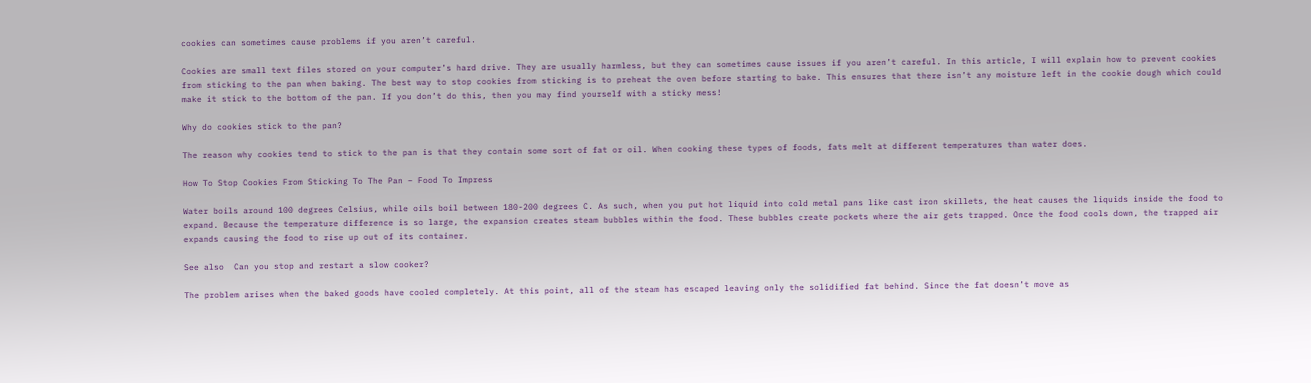cookies can sometimes cause problems if you aren’t careful.

Cookies are small text files stored on your computer’s hard drive. They are usually harmless, but they can sometimes cause issues if you aren’t careful. In this article, I will explain how to prevent cookies from sticking to the pan when baking. The best way to stop cookies from sticking is to preheat the oven before starting to bake. This ensures that there isn’t any moisture left in the cookie dough which could make it stick to the bottom of the pan. If you don’t do this, then you may find yourself with a sticky mess!

Why do cookies stick to the pan?

The reason why cookies tend to stick to the pan is that they contain some sort of fat or oil. When cooking these types of foods, fats melt at different temperatures than water does.

How To Stop Cookies From Sticking To The Pan – Food To Impress

Water boils around 100 degrees Celsius, while oils boil between 180-200 degrees C. As such, when you put hot liquid into cold metal pans like cast iron skillets, the heat causes the liquids inside the food to expand. Because the temperature difference is so large, the expansion creates steam bubbles within the food. These bubbles create pockets where the air gets trapped. Once the food cools down, the trapped air expands causing the food to rise up out of its container.

See also  Can you stop and restart a slow cooker?

The problem arises when the baked goods have cooled completely. At this point, all of the steam has escaped leaving only the solidified fat behind. Since the fat doesn’t move as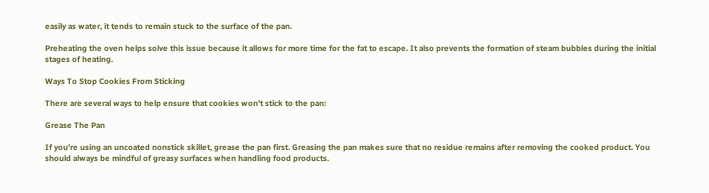easily as water, it tends to remain stuck to the surface of the pan.

Preheating the oven helps solve this issue because it allows for more time for the fat to escape. It also prevents the formation of steam bubbles during the initial stages of heating.

Ways To Stop Cookies From Sticking

There are several ways to help ensure that cookies won’t stick to the pan:

Grease The Pan

If you’re using an uncoated nonstick skillet, grease the pan first. Greasing the pan makes sure that no residue remains after removing the cooked product. You should always be mindful of greasy surfaces when handling food products.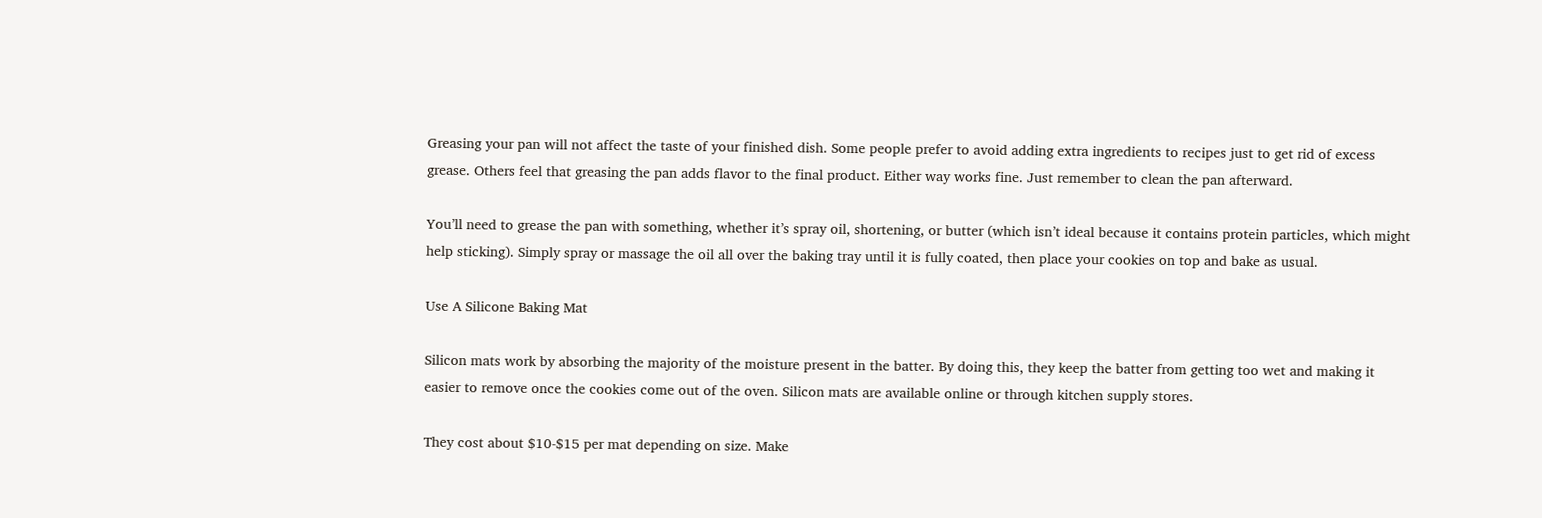Greasing your pan will not affect the taste of your finished dish. Some people prefer to avoid adding extra ingredients to recipes just to get rid of excess grease. Others feel that greasing the pan adds flavor to the final product. Either way works fine. Just remember to clean the pan afterward.

You’ll need to grease the pan with something, whether it’s spray oil, shortening, or butter (which isn’t ideal because it contains protein particles, which might help sticking). Simply spray or massage the oil all over the baking tray until it is fully coated, then place your cookies on top and bake as usual.

Use A Silicone Baking Mat

Silicon mats work by absorbing the majority of the moisture present in the batter. By doing this, they keep the batter from getting too wet and making it easier to remove once the cookies come out of the oven. Silicon mats are available online or through kitchen supply stores.

They cost about $10-$15 per mat depending on size. Make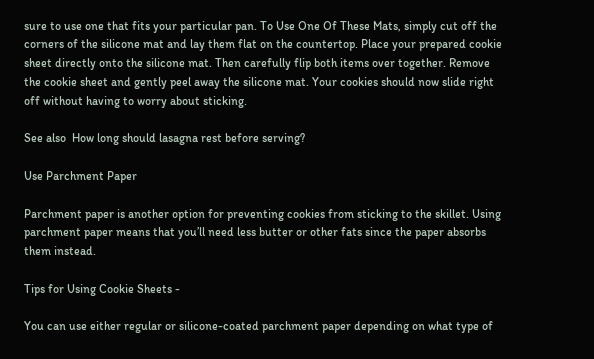sure to use one that fits your particular pan. To Use One Of These Mats, simply cut off the corners of the silicone mat and lay them flat on the countertop. Place your prepared cookie sheet directly onto the silicone mat. Then carefully flip both items over together. Remove the cookie sheet and gently peel away the silicone mat. Your cookies should now slide right off without having to worry about sticking.

See also  How long should lasagna rest before serving?

Use Parchment Paper

Parchment paper is another option for preventing cookies from sticking to the skillet. Using parchment paper means that you’ll need less butter or other fats since the paper absorbs them instead.

Tips for Using Cookie Sheets -

You can use either regular or silicone-coated parchment paper depending on what type of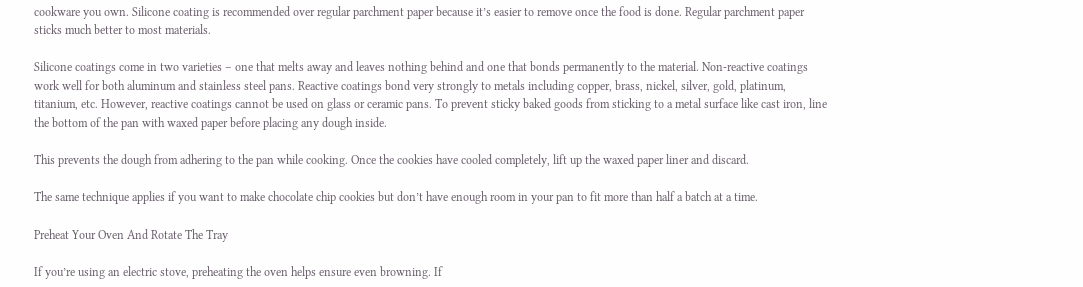cookware you own. Silicone coating is recommended over regular parchment paper because it’s easier to remove once the food is done. Regular parchment paper sticks much better to most materials.

Silicone coatings come in two varieties – one that melts away and leaves nothing behind and one that bonds permanently to the material. Non-reactive coatings work well for both aluminum and stainless steel pans. Reactive coatings bond very strongly to metals including copper, brass, nickel, silver, gold, platinum, titanium, etc. However, reactive coatings cannot be used on glass or ceramic pans. To prevent sticky baked goods from sticking to a metal surface like cast iron, line the bottom of the pan with waxed paper before placing any dough inside.

This prevents the dough from adhering to the pan while cooking. Once the cookies have cooled completely, lift up the waxed paper liner and discard.

The same technique applies if you want to make chocolate chip cookies but don’t have enough room in your pan to fit more than half a batch at a time.

Preheat Your Oven And Rotate The Tray

If you’re using an electric stove, preheating the oven helps ensure even browning. If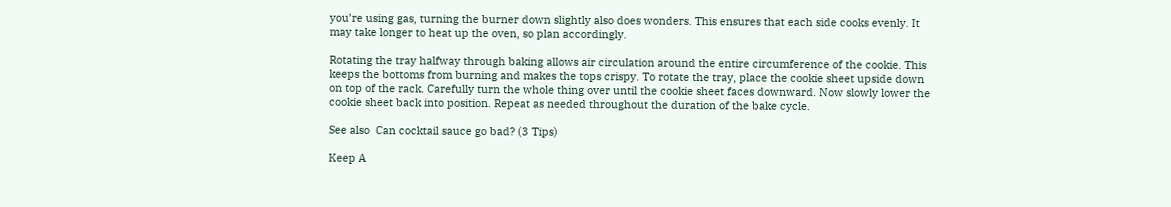you’re using gas, turning the burner down slightly also does wonders. This ensures that each side cooks evenly. It may take longer to heat up the oven, so plan accordingly.

Rotating the tray halfway through baking allows air circulation around the entire circumference of the cookie. This keeps the bottoms from burning and makes the tops crispy. To rotate the tray, place the cookie sheet upside down on top of the rack. Carefully turn the whole thing over until the cookie sheet faces downward. Now slowly lower the cookie sheet back into position. Repeat as needed throughout the duration of the bake cycle.

See also  Can cocktail sauce go bad? (3 Tips)

Keep A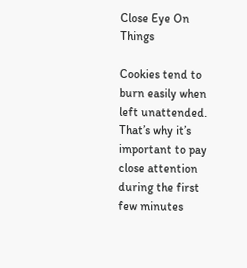Close Eye On Things

Cookies tend to burn easily when left unattended. That’s why it’s important to pay close attention during the first few minutes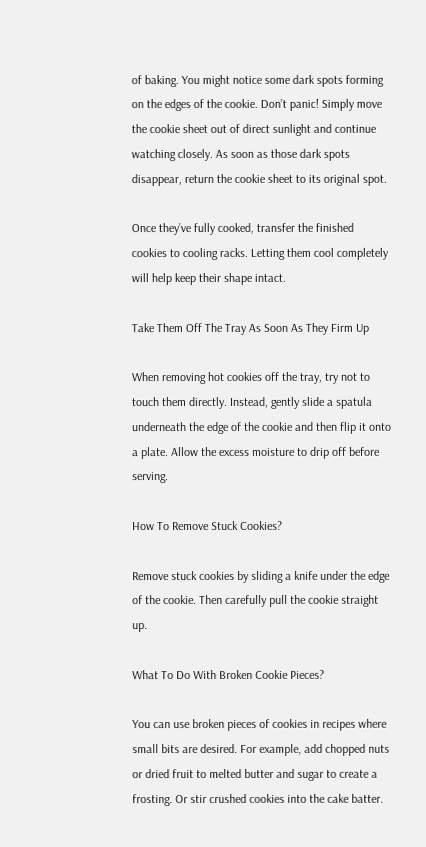of baking. You might notice some dark spots forming on the edges of the cookie. Don’t panic! Simply move the cookie sheet out of direct sunlight and continue watching closely. As soon as those dark spots disappear, return the cookie sheet to its original spot.

Once they’ve fully cooked, transfer the finished cookies to cooling racks. Letting them cool completely will help keep their shape intact.

Take Them Off The Tray As Soon As They Firm Up

When removing hot cookies off the tray, try not to touch them directly. Instead, gently slide a spatula underneath the edge of the cookie and then flip it onto a plate. Allow the excess moisture to drip off before serving.

How To Remove Stuck Cookies?

Remove stuck cookies by sliding a knife under the edge of the cookie. Then carefully pull the cookie straight up.

What To Do With Broken Cookie Pieces?

You can use broken pieces of cookies in recipes where small bits are desired. For example, add chopped nuts or dried fruit to melted butter and sugar to create a frosting. Or stir crushed cookies into the cake batter.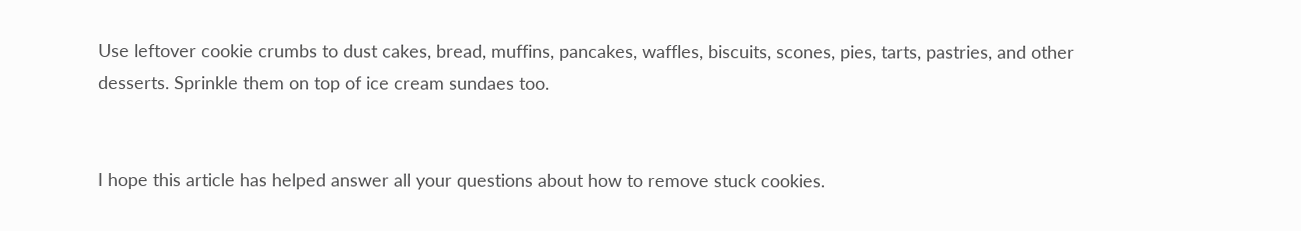Use leftover cookie crumbs to dust cakes, bread, muffins, pancakes, waffles, biscuits, scones, pies, tarts, pastries, and other desserts. Sprinkle them on top of ice cream sundaes too.


I hope this article has helped answer all your questions about how to remove stuck cookies.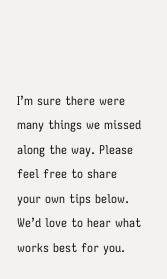I’m sure there were many things we missed along the way. Please feel free to share your own tips below. We’d love to hear what works best for you.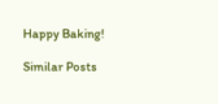Happy Baking!

Similar Posts